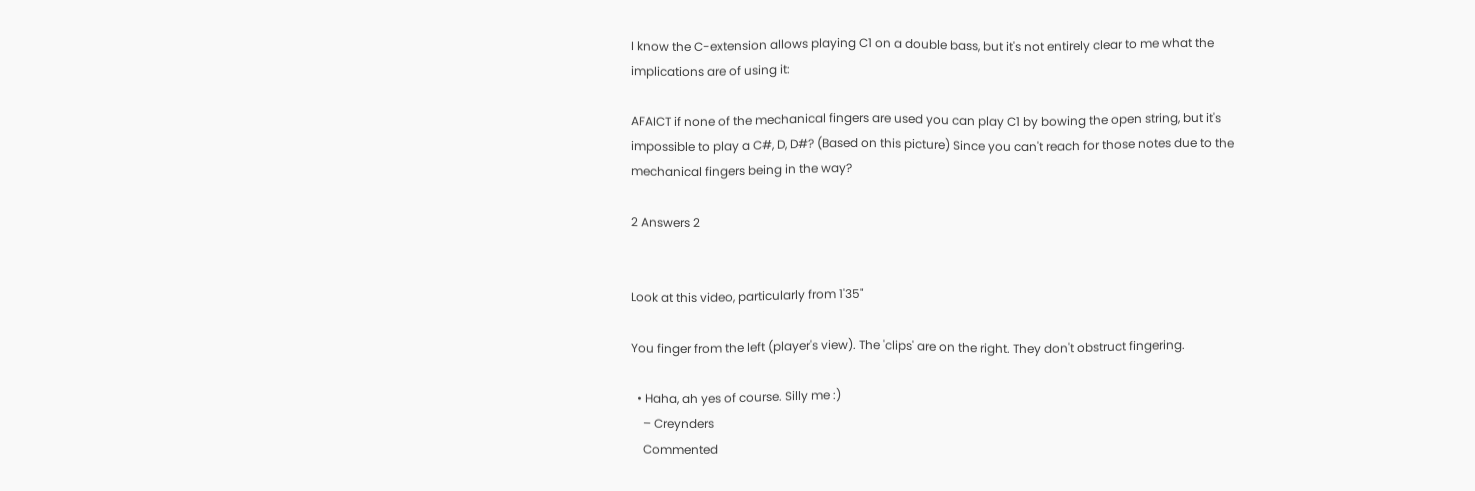I know the C-extension allows playing C1 on a double bass, but it's not entirely clear to me what the implications are of using it:

AFAICT if none of the mechanical fingers are used you can play C1 by bowing the open string, but it's impossible to play a C#, D, D#? (Based on this picture) Since you can't reach for those notes due to the mechanical fingers being in the way?

2 Answers 2


Look at this video, particularly from 1'35"

You finger from the left (player's view). The 'clips' are on the right. They don't obstruct fingering.

  • Haha, ah yes of course. Silly me :)
    – Creynders
    Commented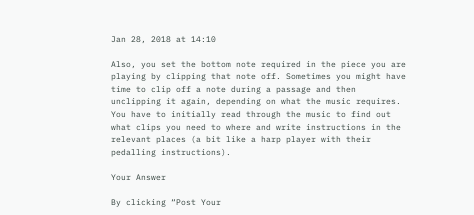Jan 28, 2018 at 14:10

Also, you set the bottom note required in the piece you are playing by clipping that note off. Sometimes you might have time to clip off a note during a passage and then unclipping it again, depending on what the music requires. You have to initially read through the music to find out what clips you need to where and write instructions in the relevant places (a bit like a harp player with their pedalling instructions).

Your Answer

By clicking “Post Your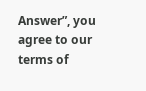Answer”, you agree to our terms of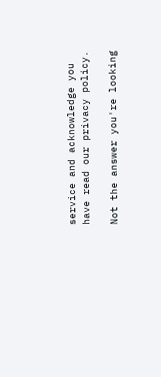service and acknowledge you have read our privacy policy.

Not the answer you're looking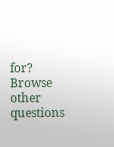for? Browse other questions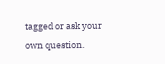tagged or ask your own question.